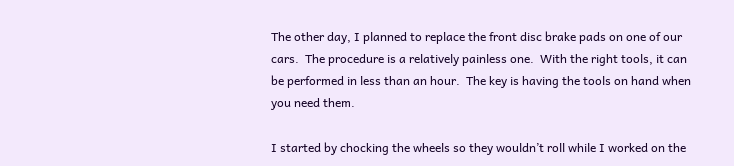The other day, I planned to replace the front disc brake pads on one of our cars.  The procedure is a relatively painless one.  With the right tools, it can be performed in less than an hour.  The key is having the tools on hand when you need them.

I started by chocking the wheels so they wouldn’t roll while I worked on the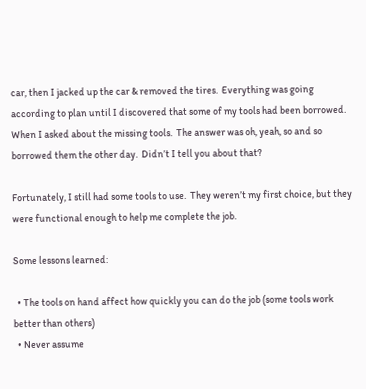car, then I jacked up the car & removed the tires.  Everything was going according to plan until I discovered that some of my tools had been borrowed.  When I asked about the missing tools.  The answer was oh, yeah, so and so borrowed them the other day.  Didn’t I tell you about that?

Fortunately, I still had some tools to use.  They weren’t my first choice, but they were functional enough to help me complete the job.

Some lessons learned:

  • The tools on hand affect how quickly you can do the job (some tools work better than others)
  • Never assume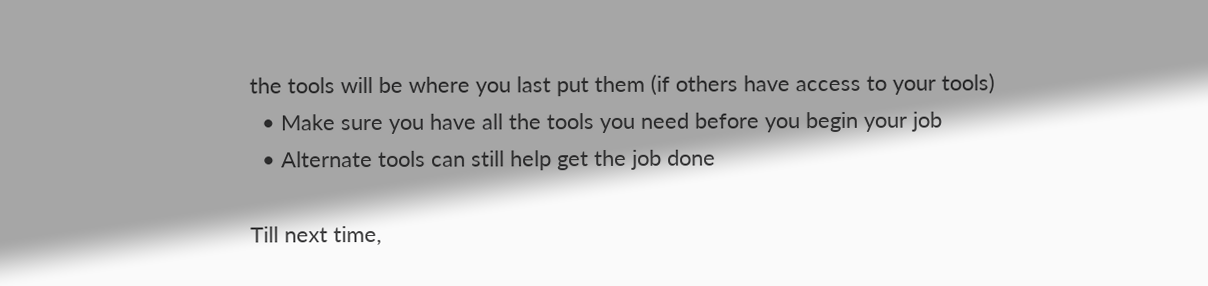the tools will be where you last put them (if others have access to your tools)
  • Make sure you have all the tools you need before you begin your job
  • Alternate tools can still help get the job done

Till next time,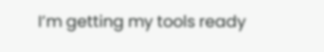I’m getting my tools ready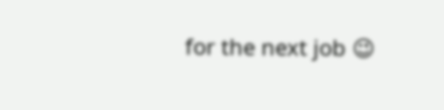for the next job 😉